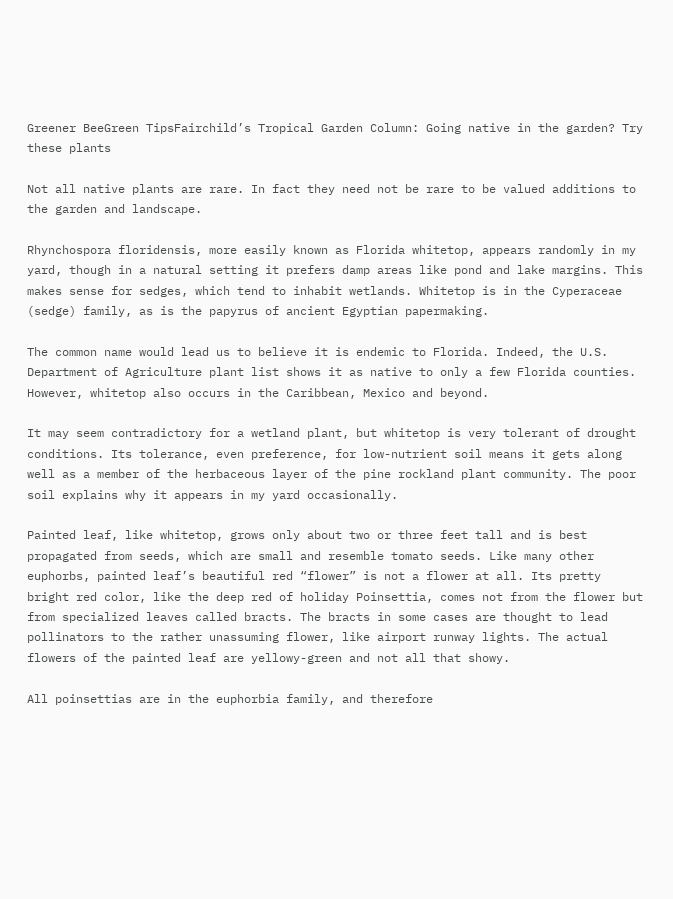Greener BeeGreen TipsFairchild’s Tropical Garden Column: Going native in the garden? Try these plants

Not all native plants are rare. In fact they need not be rare to be valued additions to the garden and landscape.

Rhynchospora floridensis, more easily known as Florida whitetop, appears randomly in my yard, though in a natural setting it prefers damp areas like pond and lake margins. This makes sense for sedges, which tend to inhabit wetlands. Whitetop is in the Cyperaceae (sedge) family, as is the papyrus of ancient Egyptian papermaking.

The common name would lead us to believe it is endemic to Florida. Indeed, the U.S. Department of Agriculture plant list shows it as native to only a few Florida counties. However, whitetop also occurs in the Caribbean, Mexico and beyond.

It may seem contradictory for a wetland plant, but whitetop is very tolerant of drought conditions. Its tolerance, even preference, for low-nutrient soil means it gets along well as a member of the herbaceous layer of the pine rockland plant community. The poor soil explains why it appears in my yard occasionally.

Painted leaf, like whitetop, grows only about two or three feet tall and is best propagated from seeds, which are small and resemble tomato seeds. Like many other euphorbs, painted leaf’s beautiful red “flower” is not a flower at all. Its pretty bright red color, like the deep red of holiday Poinsettia, comes not from the flower but from specialized leaves called bracts. The bracts in some cases are thought to lead pollinators to the rather unassuming flower, like airport runway lights. The actual flowers of the painted leaf are yellowy-green and not all that showy.

All poinsettias are in the euphorbia family, and therefore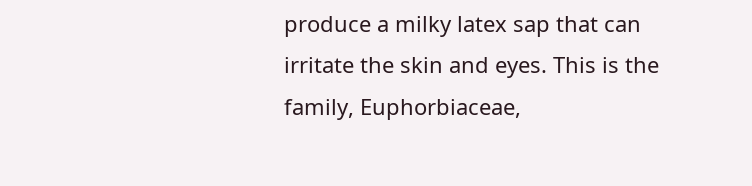produce a milky latex sap that can irritate the skin and eyes. This is the family, Euphorbiaceae,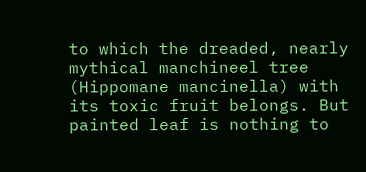to which the dreaded, nearly mythical manchineel tree (Hippomane mancinella) with its toxic fruit belongs. But painted leaf is nothing to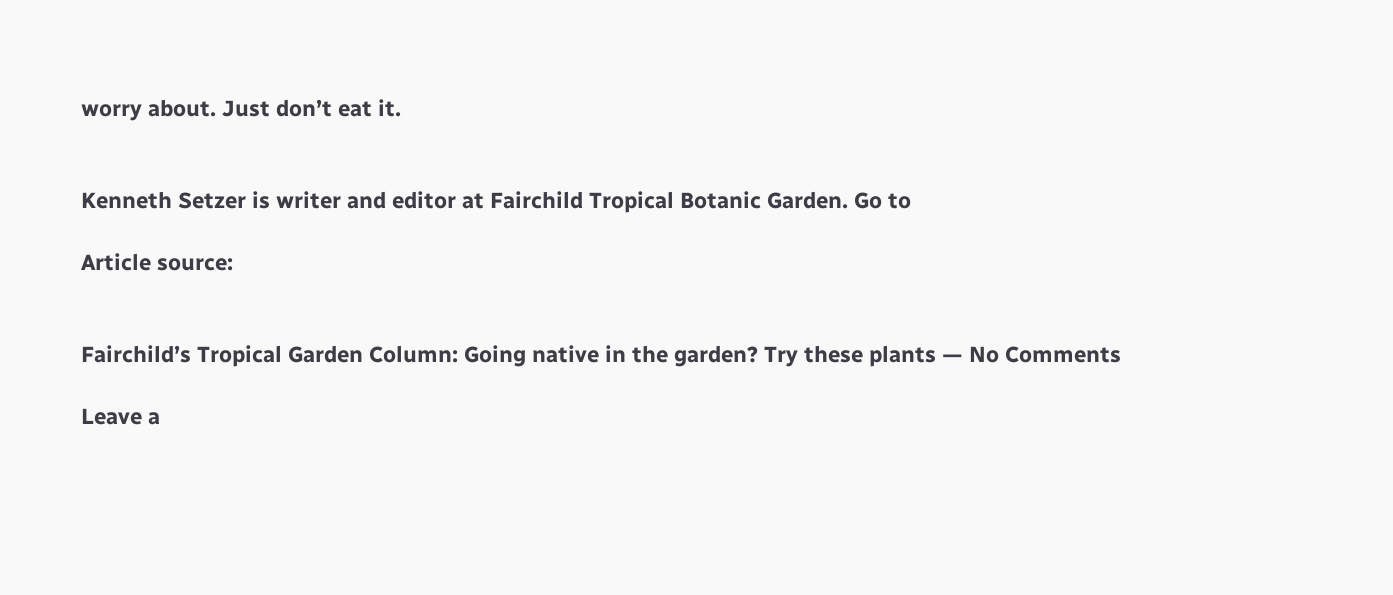worry about. Just don’t eat it.


Kenneth Setzer is writer and editor at Fairchild Tropical Botanic Garden. Go to

Article source:


Fairchild’s Tropical Garden Column: Going native in the garden? Try these plants — No Comments

Leave a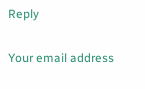Reply

Your email address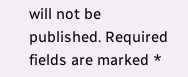will not be published. Required fields are marked *